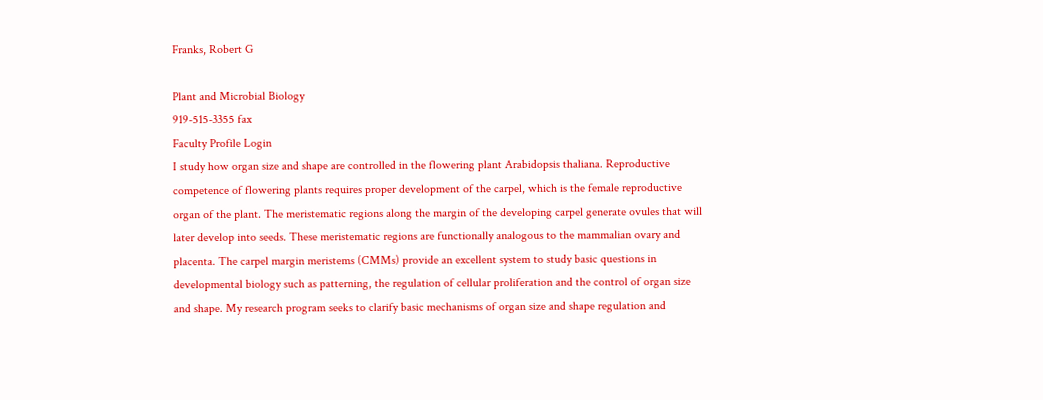Franks, Robert G

Plant and Microbial Biology
919-515-3355 fax
Faculty Profile Login
I study how organ size and shape are controlled in the flowering plant Arabidopsis thaliana. Reproductive competence of flowering plants requires proper development of the carpel, which is the female reproductive organ of the plant. The meristematic regions along the margin of the developing carpel generate ovules that will later develop into seeds. These meristematic regions are functionally analogous to the mammalian ovary and placenta. The carpel margin meristems (CMMs) provide an excellent system to study basic questions in developmental biology such as patterning, the regulation of cellular proliferation and the control of organ size and shape. My research program seeks to clarify basic mechanisms of organ size and shape regulation and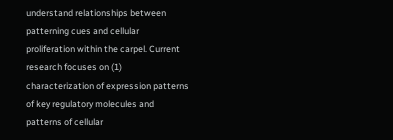understand relationships between patterning cues and cellular proliferation within the carpel. Current research focuses on (1) characterization of expression patterns of key regulatory molecules and patterns of cellular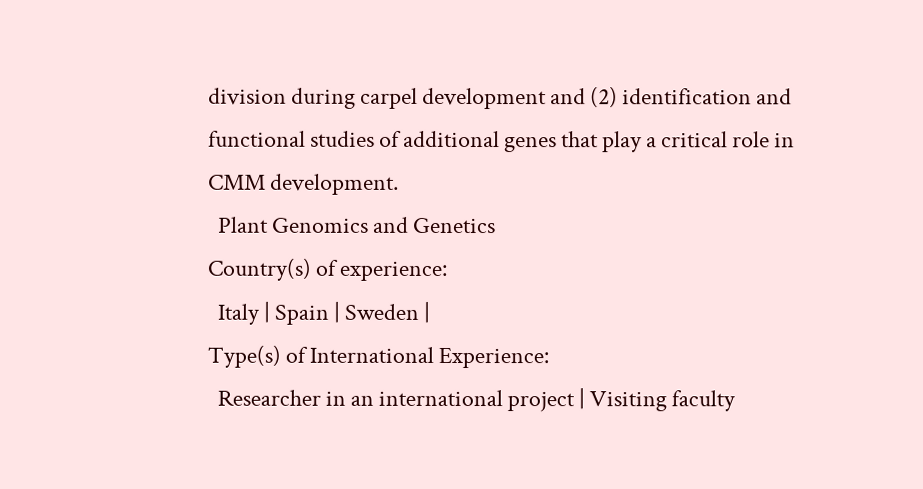division during carpel development and (2) identification and functional studies of additional genes that play a critical role in CMM development.
  Plant Genomics and Genetics
Country(s) of experience:
  Italy | Spain | Sweden |
Type(s) of International Experience:
  Researcher in an international project | Visiting faculty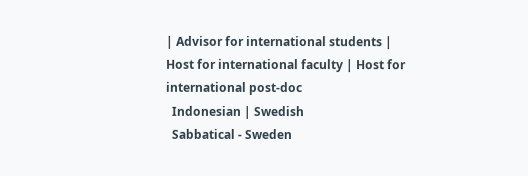| Advisor for international students | Host for international faculty | Host for international post-doc
  Indonesian | Swedish
  Sabbatical - Sweden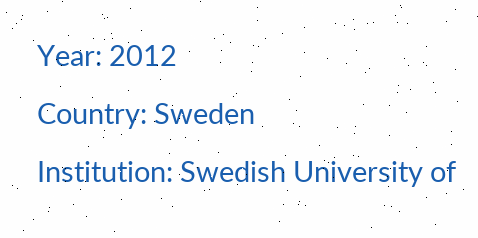Year: 2012
Country: Sweden
Institution: Swedish University of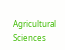Agricultural Sciences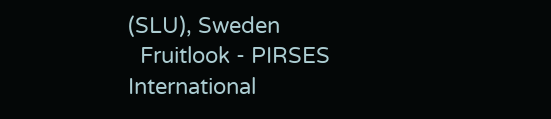(SLU), Sweden
  Fruitlook - PIRSES International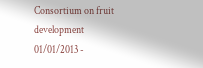Consortium on fruit development
01/01/2013 -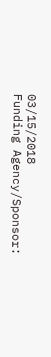03/15/2018
Funding Agency/Sponsor: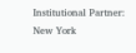Institutional Partner: New York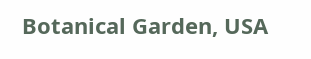Botanical Garden, USA